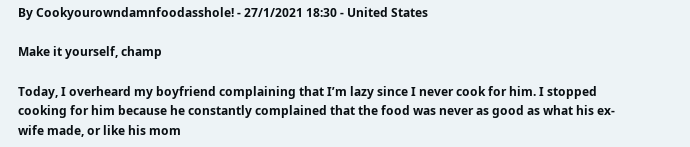By Cookyourowndamnfoodasshole! - 27/1/2021 18:30 - United States

Make it yourself, champ

Today, I overheard my boyfriend complaining that I’m lazy since I never cook for him. I stopped cooking for him because he constantly complained that the food was never as good as what his ex-wife made, or like his mom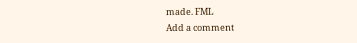made. FML
Add a comment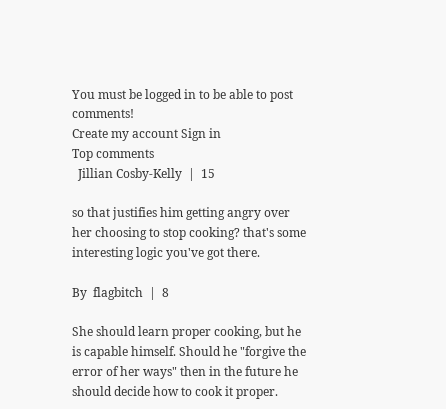You must be logged in to be able to post comments!
Create my account Sign in
Top comments
  Jillian Cosby-Kelly  |  15

so that justifies him getting angry over her choosing to stop cooking? that's some interesting logic you've got there.

By  flagbitch  |  8

She should learn proper cooking, but he is capable himself. Should he "forgive the error of her ways" then in the future he should decide how to cook it proper.